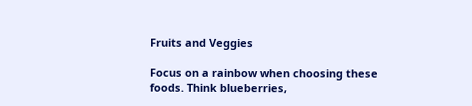Fruits and Veggies

Focus on a rainbow when choosing these foods. Think blueberries,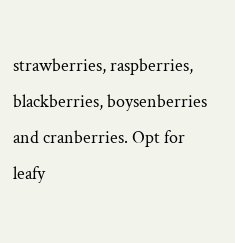strawberries, raspberries, blackberries, boysenberries and cranberries. Opt for leafy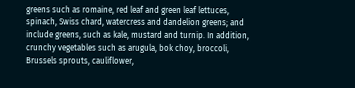greens such as romaine, red leaf and green leaf lettuces, spinach, Swiss chard, watercress and dandelion greens; and include greens, such as kale, mustard and turnip. In addition, crunchy vegetables such as arugula, bok choy, broccoli, Brussels sprouts, cauliflower,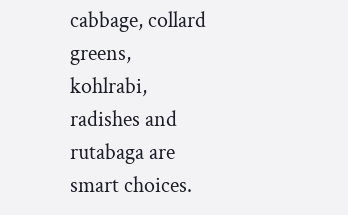cabbage, collard greens, kohlrabi, radishes and rutabaga are smart choices.